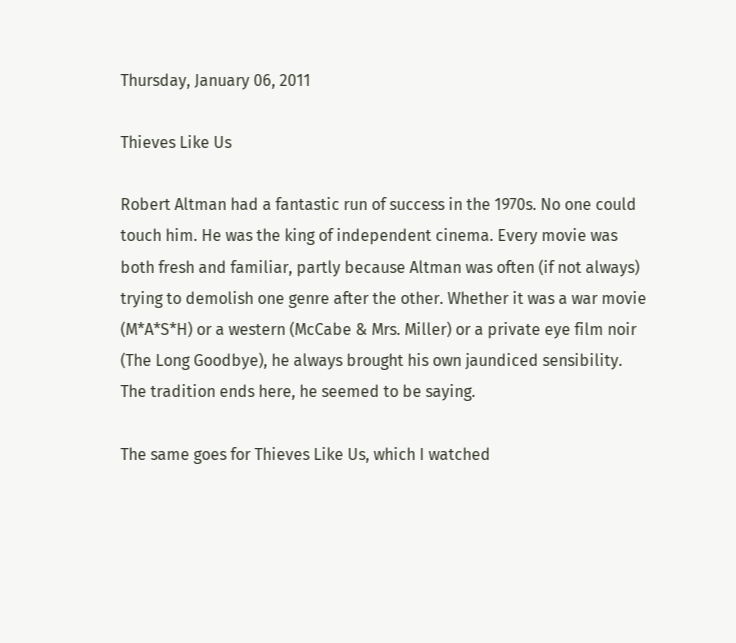Thursday, January 06, 2011

Thieves Like Us

Robert Altman had a fantastic run of success in the 1970s. No one could touch him. He was the king of independent cinema. Every movie was both fresh and familiar, partly because Altman was often (if not always) trying to demolish one genre after the other. Whether it was a war movie (M*A*S*H) or a western (McCabe & Mrs. Miller) or a private eye film noir (The Long Goodbye), he always brought his own jaundiced sensibility. The tradition ends here, he seemed to be saying.

The same goes for Thieves Like Us, which I watched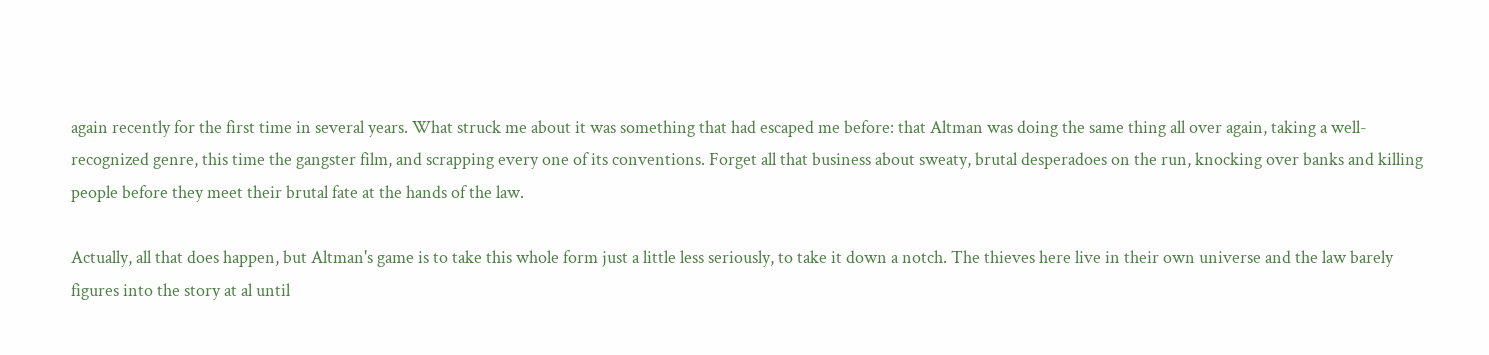again recently for the first time in several years. What struck me about it was something that had escaped me before: that Altman was doing the same thing all over again, taking a well-recognized genre, this time the gangster film, and scrapping every one of its conventions. Forget all that business about sweaty, brutal desperadoes on the run, knocking over banks and killing people before they meet their brutal fate at the hands of the law.

Actually, all that does happen, but Altman's game is to take this whole form just a little less seriously, to take it down a notch. The thieves here live in their own universe and the law barely figures into the story at al until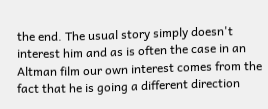the end. The usual story simply doesn't interest him and as is often the case in an Altman film our own interest comes from the fact that he is going a different direction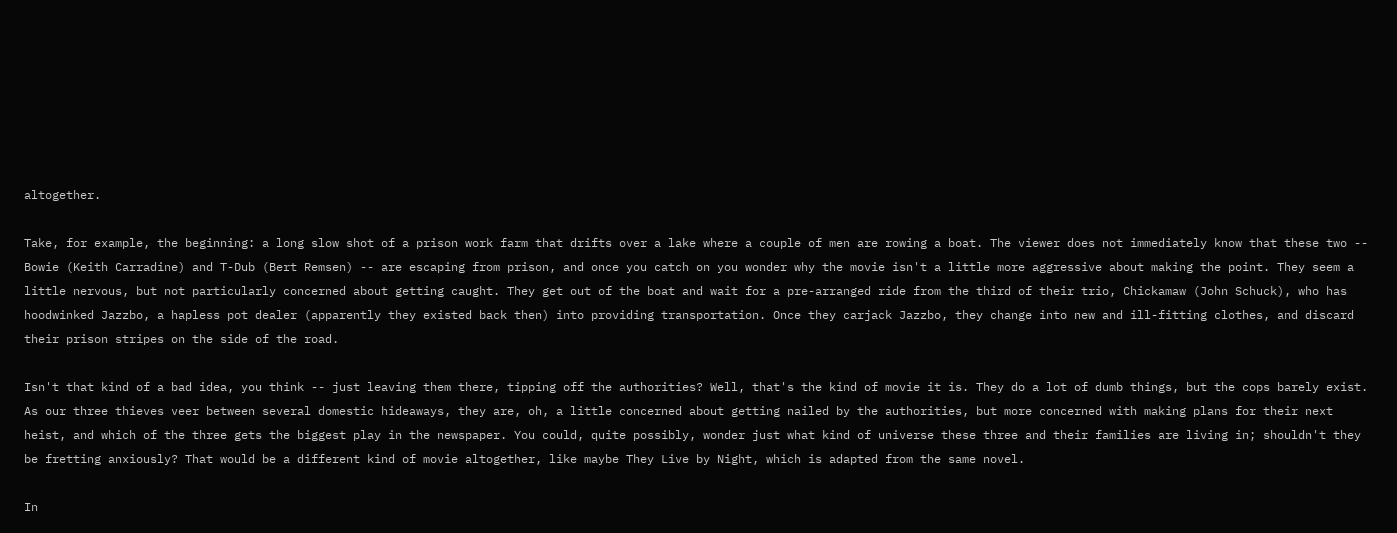altogether.

Take, for example, the beginning: a long slow shot of a prison work farm that drifts over a lake where a couple of men are rowing a boat. The viewer does not immediately know that these two -- Bowie (Keith Carradine) and T-Dub (Bert Remsen) -- are escaping from prison, and once you catch on you wonder why the movie isn't a little more aggressive about making the point. They seem a little nervous, but not particularly concerned about getting caught. They get out of the boat and wait for a pre-arranged ride from the third of their trio, Chickamaw (John Schuck), who has hoodwinked Jazzbo, a hapless pot dealer (apparently they existed back then) into providing transportation. Once they carjack Jazzbo, they change into new and ill-fitting clothes, and discard their prison stripes on the side of the road.

Isn't that kind of a bad idea, you think -- just leaving them there, tipping off the authorities? Well, that's the kind of movie it is. They do a lot of dumb things, but the cops barely exist. As our three thieves veer between several domestic hideaways, they are, oh, a little concerned about getting nailed by the authorities, but more concerned with making plans for their next heist, and which of the three gets the biggest play in the newspaper. You could, quite possibly, wonder just what kind of universe these three and their families are living in; shouldn't they be fretting anxiously? That would be a different kind of movie altogether, like maybe They Live by Night, which is adapted from the same novel.

In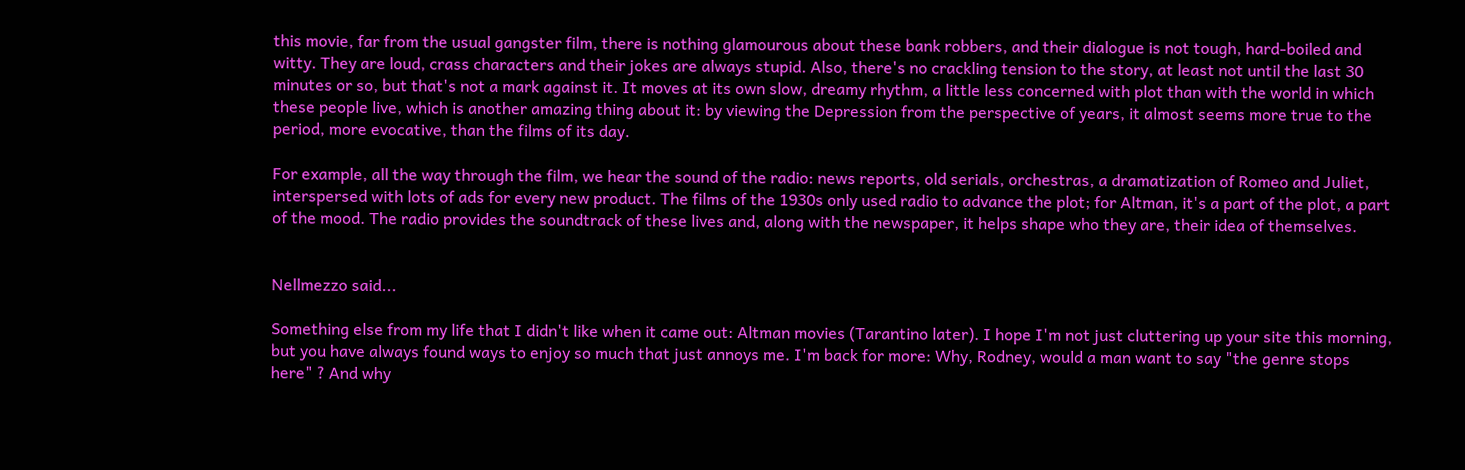this movie, far from the usual gangster film, there is nothing glamourous about these bank robbers, and their dialogue is not tough, hard-boiled and witty. They are loud, crass characters and their jokes are always stupid. Also, there's no crackling tension to the story, at least not until the last 30 minutes or so, but that's not a mark against it. It moves at its own slow, dreamy rhythm, a little less concerned with plot than with the world in which these people live, which is another amazing thing about it: by viewing the Depression from the perspective of years, it almost seems more true to the period, more evocative, than the films of its day.

For example, all the way through the film, we hear the sound of the radio: news reports, old serials, orchestras, a dramatization of Romeo and Juliet, interspersed with lots of ads for every new product. The films of the 1930s only used radio to advance the plot; for Altman, it's a part of the plot, a part of the mood. The radio provides the soundtrack of these lives and, along with the newspaper, it helps shape who they are, their idea of themselves.


Nellmezzo said...

Something else from my life that I didn't like when it came out: Altman movies (Tarantino later). I hope I'm not just cluttering up your site this morning, but you have always found ways to enjoy so much that just annoys me. I'm back for more: Why, Rodney, would a man want to say "the genre stops here" ? And why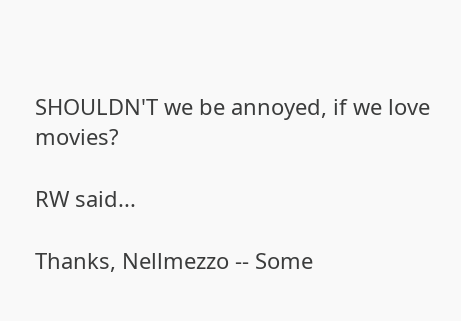SHOULDN'T we be annoyed, if we love movies?

RW said...

Thanks, Nellmezzo -- Some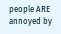people ARE annoyed by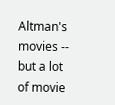Altman's movies -- but a lot of movie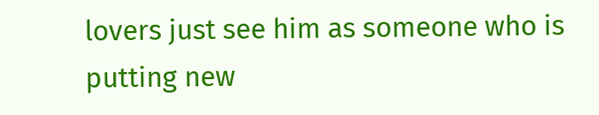lovers just see him as someone who is putting new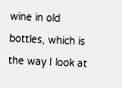wine in old bottles, which is the way I look at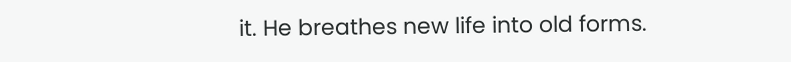it. He breathes new life into old forms.